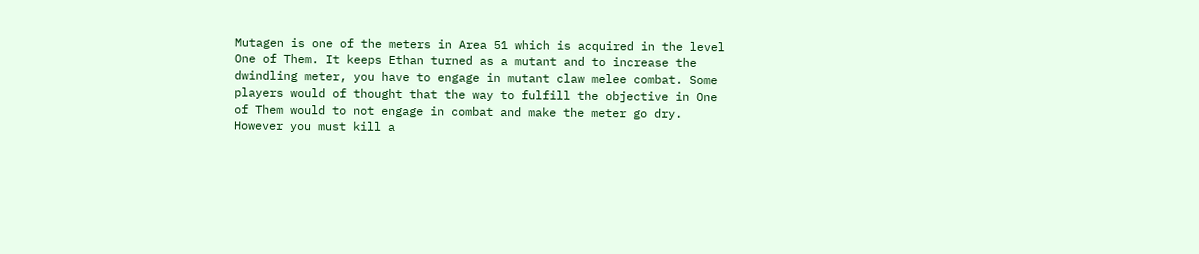Mutagen is one of the meters in Area 51 which is acquired in the level One of Them. It keeps Ethan turned as a mutant and to increase the dwindling meter, you have to engage in mutant claw melee combat. Some players would of thought that the way to fulfill the objective in One of Them would to not engage in combat and make the meter go dry. However you must kill a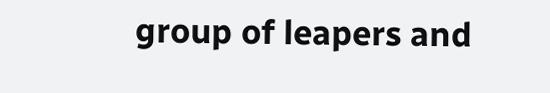group of leapers and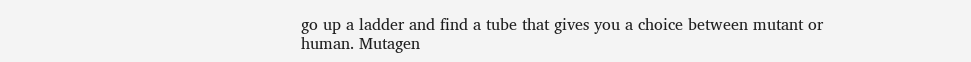go up a ladder and find a tube that gives you a choice between mutant or human. Mutagen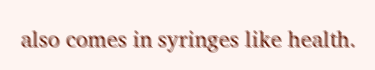also comes in syringes like health.